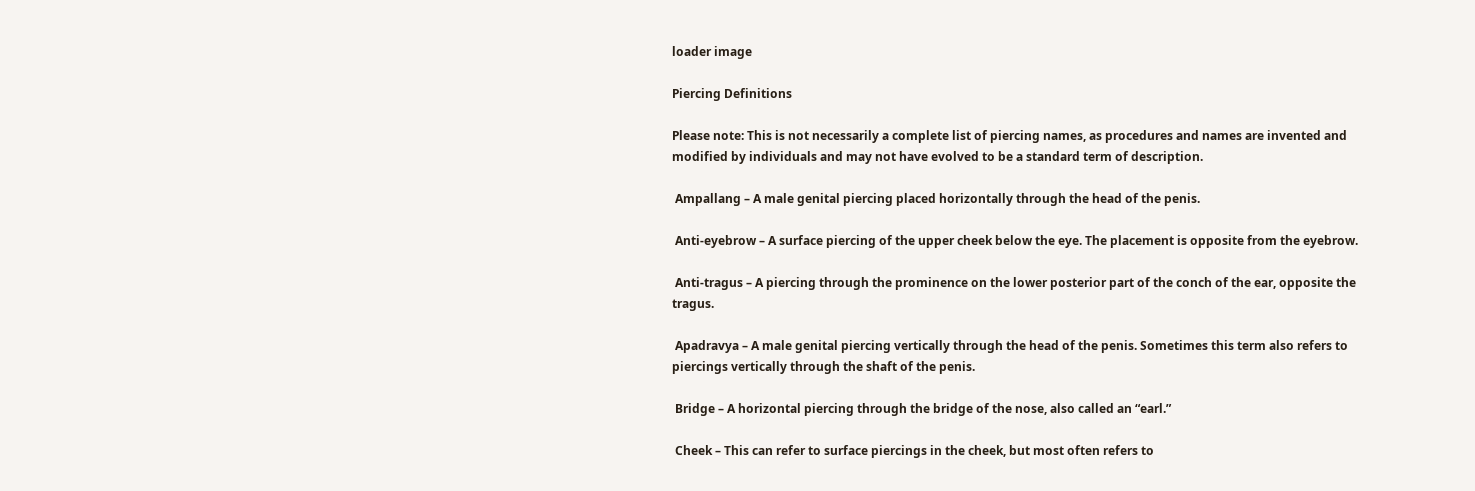loader image

Piercing Definitions

Please note: This is not necessarily a complete list of piercing names, as procedures and names are invented and modified by individuals and may not have evolved to be a standard term of description.

 Ampallang – A male genital piercing placed horizontally through the head of the penis.

 Anti-eyebrow – A surface piercing of the upper cheek below the eye. The placement is opposite from the eyebrow.

 Anti-tragus – A piercing through the prominence on the lower posterior part of the conch of the ear, opposite the tragus.

 Apadravya – A male genital piercing vertically through the head of the penis. Sometimes this term also refers to piercings vertically through the shaft of the penis.

 Bridge – A horizontal piercing through the bridge of the nose, also called an “earl.”

 Cheek – This can refer to surface piercings in the cheek, but most often refers to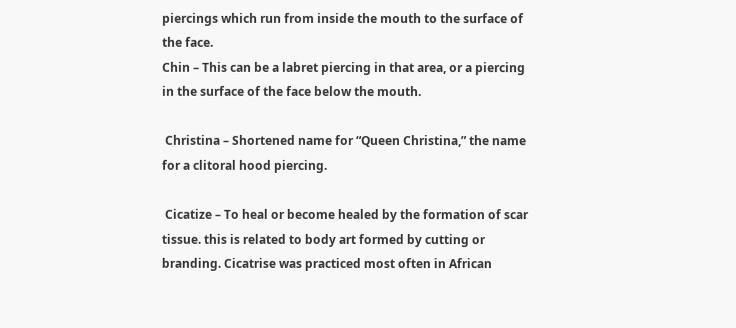piercings which run from inside the mouth to the surface of the face.
Chin – This can be a labret piercing in that area, or a piercing in the surface of the face below the mouth.

 Christina – Shortened name for “Queen Christina,” the name for a clitoral hood piercing.

 Cicatize – To heal or become healed by the formation of scar tissue. this is related to body art formed by cutting or branding. Cicatrise was practiced most often in African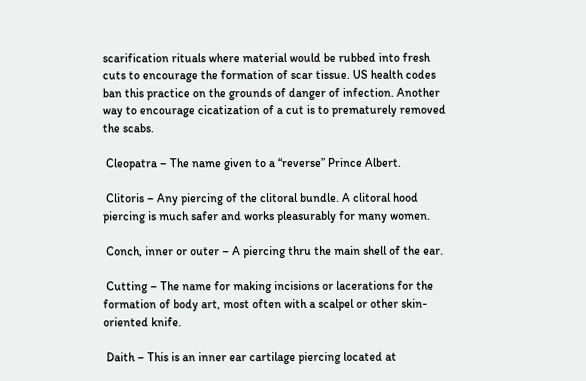scarification rituals where material would be rubbed into fresh cuts to encourage the formation of scar tissue. US health codes ban this practice on the grounds of danger of infection. Another way to encourage cicatization of a cut is to prematurely removed the scabs.

 Cleopatra – The name given to a “reverse” Prince Albert.

 Clitoris – Any piercing of the clitoral bundle. A clitoral hood piercing is much safer and works pleasurably for many women.

 Conch, inner or outer – A piercing thru the main shell of the ear.

 Cutting – The name for making incisions or lacerations for the formation of body art, most often with a scalpel or other skin-oriented knife.

 Daith – This is an inner ear cartilage piercing located at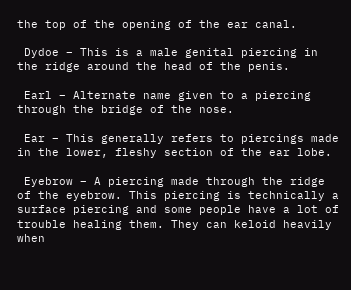the top of the opening of the ear canal.

 Dydoe – This is a male genital piercing in the ridge around the head of the penis.

 Earl – Alternate name given to a piercing through the bridge of the nose.

 Ear – This generally refers to piercings made in the lower, fleshy section of the ear lobe.

 Eyebrow – A piercing made through the ridge of the eyebrow. This piercing is technically a surface piercing and some people have a lot of trouble healing them. They can keloid heavily when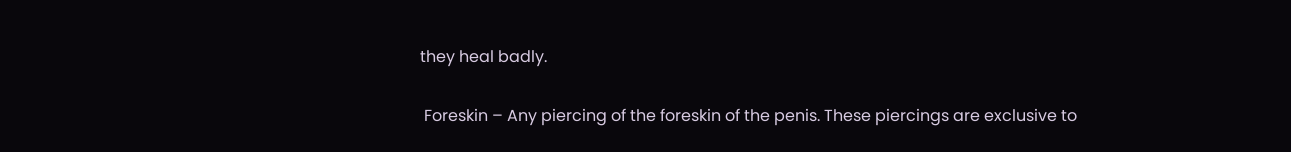they heal badly.

 Foreskin – Any piercing of the foreskin of the penis. These piercings are exclusive to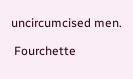uncircumcised men.

 Fourchette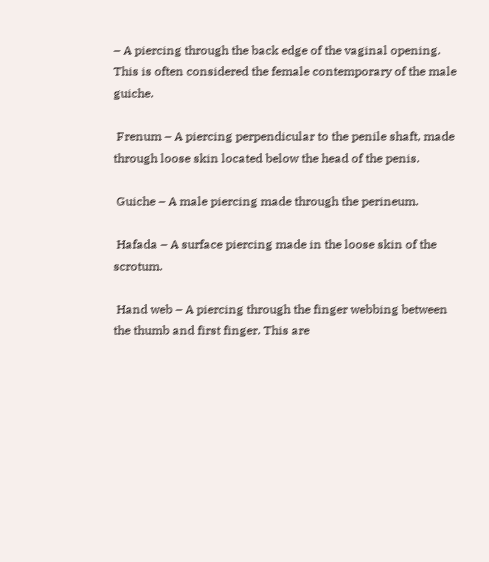– A piercing through the back edge of the vaginal opening. This is often considered the female contemporary of the male guiche.

 Frenum – A piercing perpendicular to the penile shaft, made through loose skin located below the head of the penis.

 Guiche – A male piercing made through the perineum.

 Hafada – A surface piercing made in the loose skin of the scrotum.

 Hand web – A piercing through the finger webbing between the thumb and first finger. This are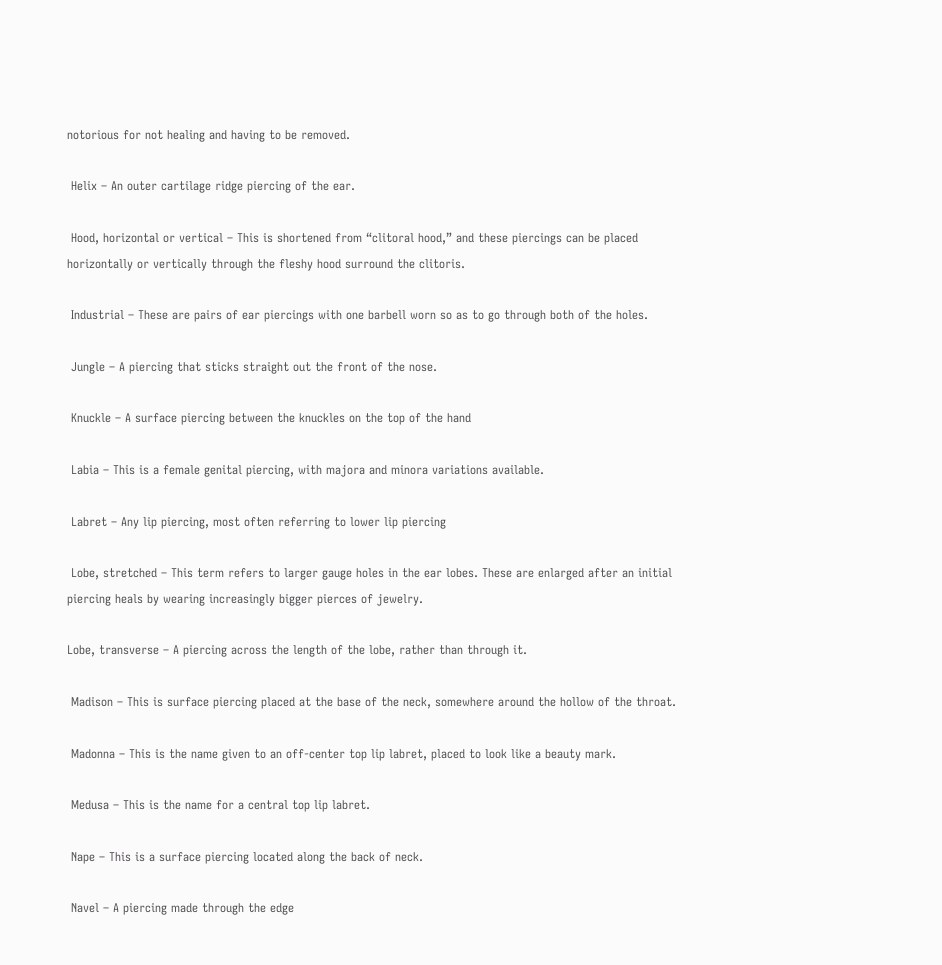notorious for not healing and having to be removed.

 Helix – An outer cartilage ridge piercing of the ear.

 Hood, horizontal or vertical – This is shortened from “clitoral hood,” and these piercings can be placed horizontally or vertically through the fleshy hood surround the clitoris.

 Industrial – These are pairs of ear piercings with one barbell worn so as to go through both of the holes.

 Jungle – A piercing that sticks straight out the front of the nose.

 Knuckle – A surface piercing between the knuckles on the top of the hand

 Labia – This is a female genital piercing, with majora and minora variations available.

 Labret – Any lip piercing, most often referring to lower lip piercing

 Lobe, stretched – This term refers to larger gauge holes in the ear lobes. These are enlarged after an initial piercing heals by wearing increasingly bigger pierces of jewelry.

Lobe, transverse – A piercing across the length of the lobe, rather than through it.

 Madison – This is surface piercing placed at the base of the neck, somewhere around the hollow of the throat.

 Madonna – This is the name given to an off-center top lip labret, placed to look like a beauty mark.

 Medusa – This is the name for a central top lip labret.

 Nape – This is a surface piercing located along the back of neck.

 Navel – A piercing made through the edge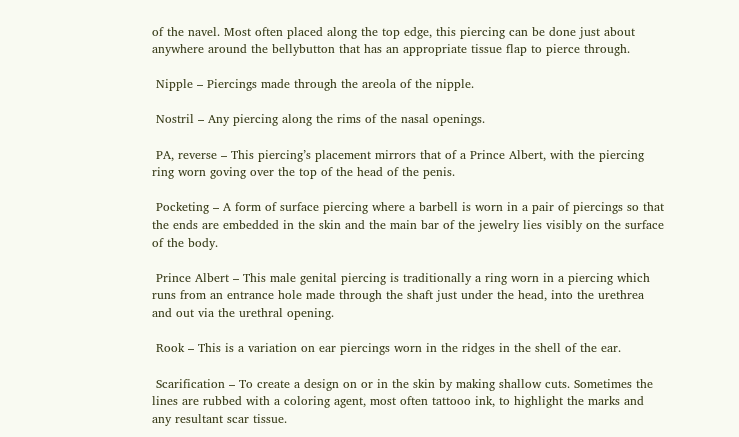of the navel. Most often placed along the top edge, this piercing can be done just about anywhere around the bellybutton that has an appropriate tissue flap to pierce through.

 Nipple – Piercings made through the areola of the nipple.

 Nostril – Any piercing along the rims of the nasal openings.

 PA, reverse – This piercing’s placement mirrors that of a Prince Albert, with the piercing ring worn goving over the top of the head of the penis.

 Pocketing – A form of surface piercing where a barbell is worn in a pair of piercings so that the ends are embedded in the skin and the main bar of the jewelry lies visibly on the surface of the body.

 Prince Albert – This male genital piercing is traditionally a ring worn in a piercing which runs from an entrance hole made through the shaft just under the head, into the urethrea and out via the urethral opening.

 Rook – This is a variation on ear piercings worn in the ridges in the shell of the ear.

 Scarification – To create a design on or in the skin by making shallow cuts. Sometimes the lines are rubbed with a coloring agent, most often tattooo ink, to highlight the marks and any resultant scar tissue.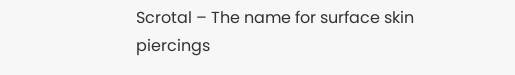Scrotal – The name for surface skin piercings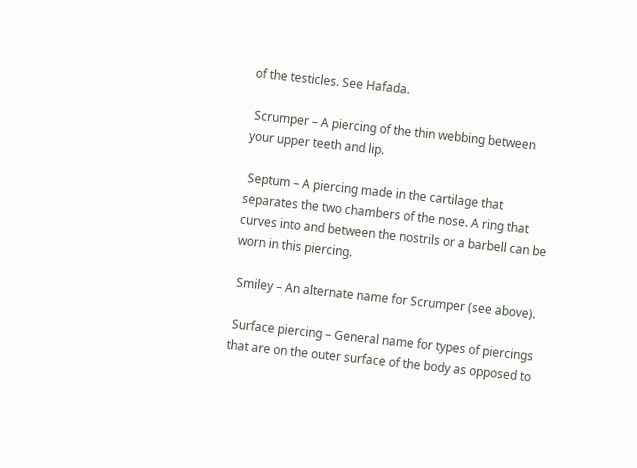of the testicles. See Hafada.

 Scrumper – A piercing of the thin webbing between your upper teeth and lip.

 Septum – A piercing made in the cartilage that separates the two chambers of the nose. A ring that curves into and between the nostrils or a barbell can be worn in this piercing.

 Smiley – An alternate name for Scrumper (see above).

 Surface piercing – General name for types of piercings that are on the outer surface of the body as opposed to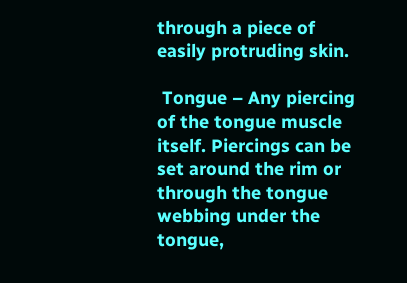through a piece of easily protruding skin.

 Tongue – Any piercing of the tongue muscle itself. Piercings can be set around the rim or through the tongue webbing under the tongue,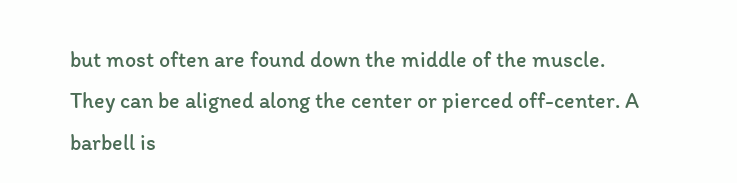but most often are found down the middle of the muscle. They can be aligned along the center or pierced off-center. A barbell is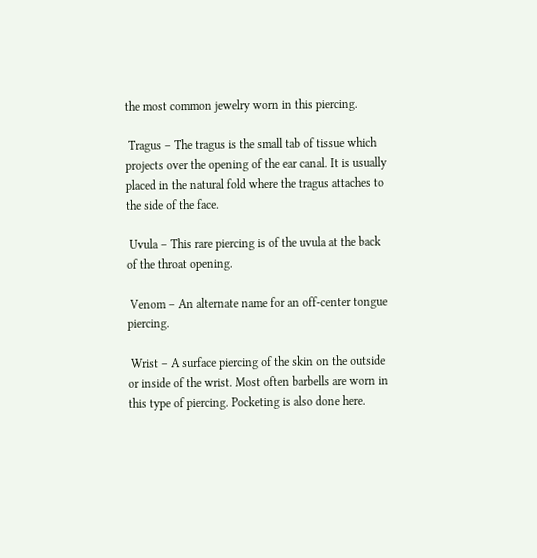the most common jewelry worn in this piercing.

 Tragus – The tragus is the small tab of tissue which projects over the opening of the ear canal. It is usually placed in the natural fold where the tragus attaches to the side of the face.

 Uvula – This rare piercing is of the uvula at the back of the throat opening.

 Venom – An alternate name for an off-center tongue piercing.

 Wrist – A surface piercing of the skin on the outside or inside of the wrist. Most often barbells are worn in this type of piercing. Pocketing is also done here.